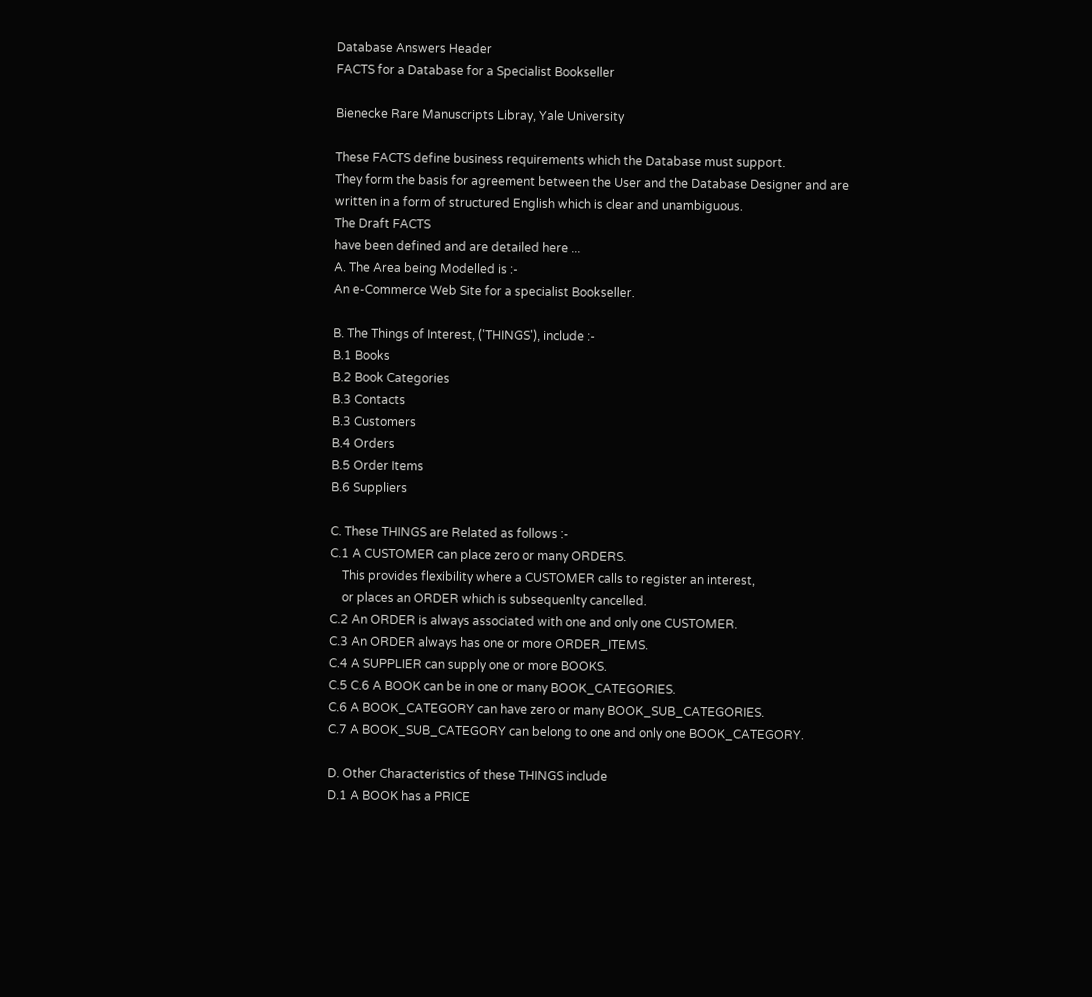Database Answers Header
FACTS for a Database for a Specialist Bookseller

Bienecke Rare Manuscripts Libray, Yale University

These FACTS define business requirements which the Database must support.
They form the basis for agreement between the User and the Database Designer and are
written in a form of structured English which is clear and unambiguous.
The Draft FACTS
have been defined and are detailed here ...
A. The Area being Modelled is :-
An e-Commerce Web Site for a specialist Bookseller.

B. The Things of Interest, ('THINGS'), include :-
B.1 Books
B.2 Book Categories
B.3 Contacts
B.3 Customers
B.4 Orders
B.5 Order Items
B.6 Suppliers

C. These THINGS are Related as follows :-
C.1 A CUSTOMER can place zero or many ORDERS.
    This provides flexibility where a CUSTOMER calls to register an interest,
    or places an ORDER which is subsequenlty cancelled.
C.2 An ORDER is always associated with one and only one CUSTOMER.
C.3 An ORDER always has one or more ORDER_ITEMS.
C.4 A SUPPLIER can supply one or more BOOKS.
C.5 C.6 A BOOK can be in one or many BOOK_CATEGORIES.
C.6 A BOOK_CATEGORY can have zero or many BOOK_SUB_CATEGORIES.
C.7 A BOOK_SUB_CATEGORY can belong to one and only one BOOK_CATEGORY.

D. Other Characteristics of these THINGS include
D.1 A BOOK has a PRICE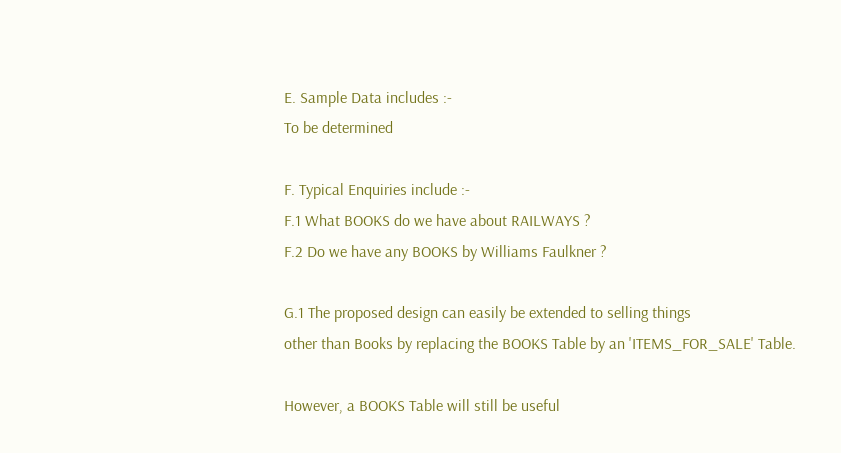E. Sample Data includes :-
To be determined

F. Typical Enquiries include :-
F.1 What BOOKS do we have about RAILWAYS ?
F.2 Do we have any BOOKS by Williams Faulkner ?

G.1 The proposed design can easily be extended to selling things
other than Books by replacing the BOOKS Table by an 'ITEMS_FOR_SALE' Table.

However, a BOOKS Table will still be useful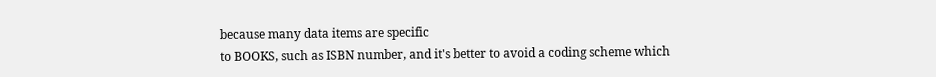because many data items are specific
to BOOKS, such as ISBN number, and it's better to avoid a coding scheme which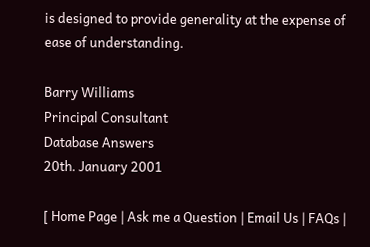is designed to provide generality at the expense of ease of understanding.

Barry Williams
Principal Consultant
Database Answers
20th. January 2001

[ Home Page | Ask me a Question | Email Us | FAQs |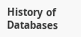History of Databases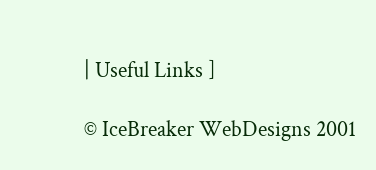| Useful Links ]

© IceBreaker WebDesigns 2001